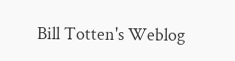Bill Totten's Weblog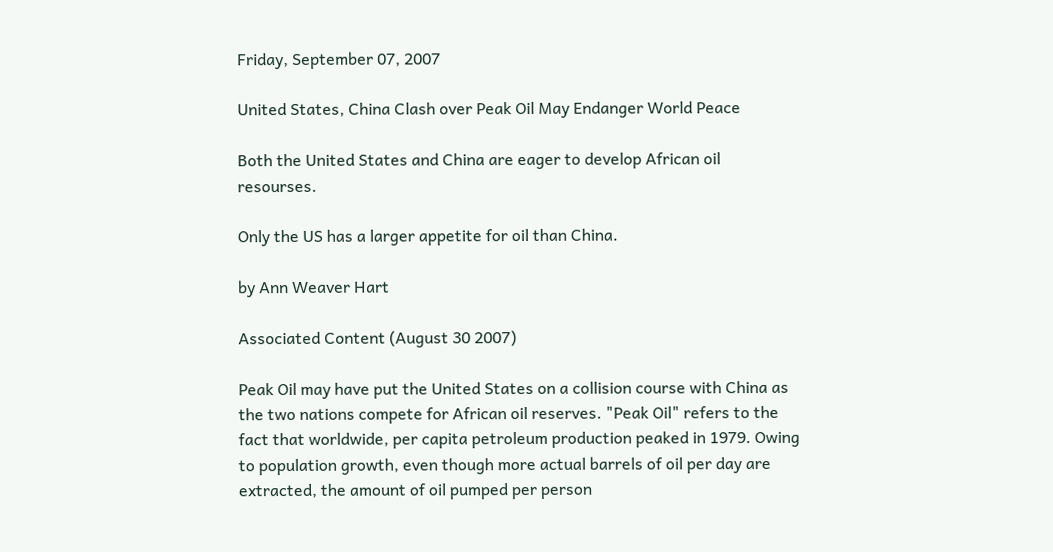Friday, September 07, 2007

United States, China Clash over Peak Oil May Endanger World Peace

Both the United States and China are eager to develop African oil resourses.

Only the US has a larger appetite for oil than China.

by Ann Weaver Hart

Associated Content (August 30 2007)

Peak Oil may have put the United States on a collision course with China as the two nations compete for African oil reserves. "Peak Oil" refers to the fact that worldwide, per capita petroleum production peaked in 1979. Owing to population growth, even though more actual barrels of oil per day are extracted, the amount of oil pumped per person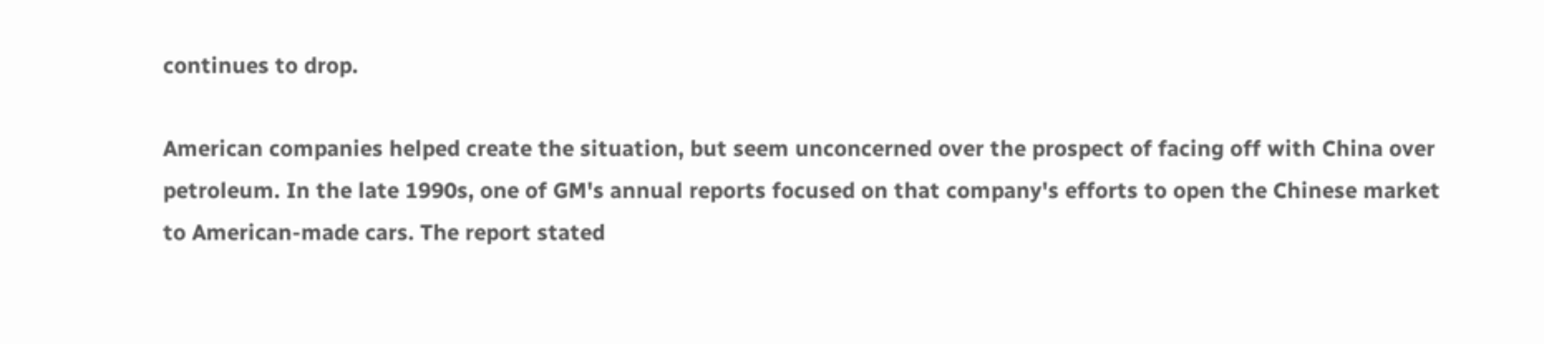continues to drop.

American companies helped create the situation, but seem unconcerned over the prospect of facing off with China over petroleum. In the late 1990s, one of GM's annual reports focused on that company's efforts to open the Chinese market to American-made cars. The report stated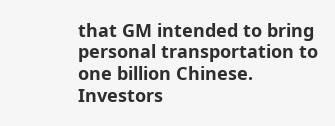that GM intended to bring personal transportation to one billion Chinese. Investors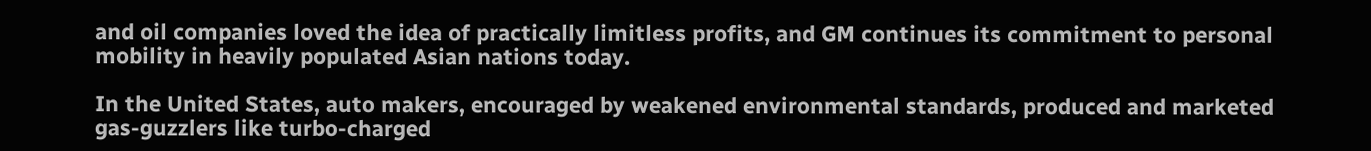and oil companies loved the idea of practically limitless profits, and GM continues its commitment to personal mobility in heavily populated Asian nations today.

In the United States, auto makers, encouraged by weakened environmental standards, produced and marketed gas-guzzlers like turbo-charged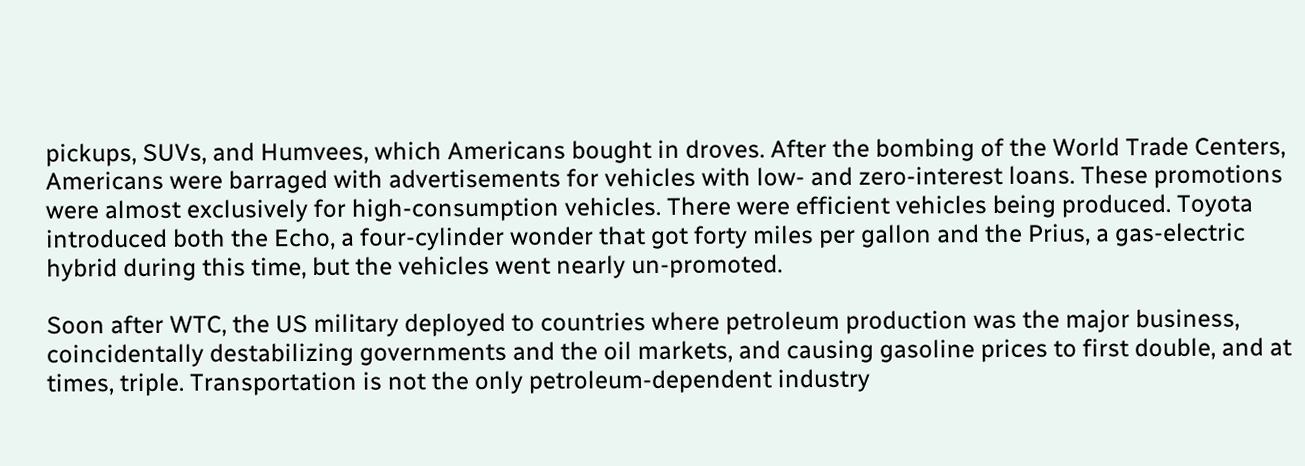pickups, SUVs, and Humvees, which Americans bought in droves. After the bombing of the World Trade Centers, Americans were barraged with advertisements for vehicles with low- and zero-interest loans. These promotions were almost exclusively for high-consumption vehicles. There were efficient vehicles being produced. Toyota introduced both the Echo, a four-cylinder wonder that got forty miles per gallon and the Prius, a gas-electric hybrid during this time, but the vehicles went nearly un-promoted.

Soon after WTC, the US military deployed to countries where petroleum production was the major business, coincidentally destabilizing governments and the oil markets, and causing gasoline prices to first double, and at times, triple. Transportation is not the only petroleum-dependent industry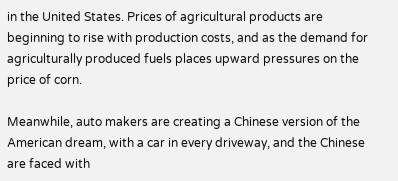in the United States. Prices of agricultural products are beginning to rise with production costs, and as the demand for agriculturally produced fuels places upward pressures on the price of corn.

Meanwhile, auto makers are creating a Chinese version of the American dream, with a car in every driveway, and the Chinese are faced with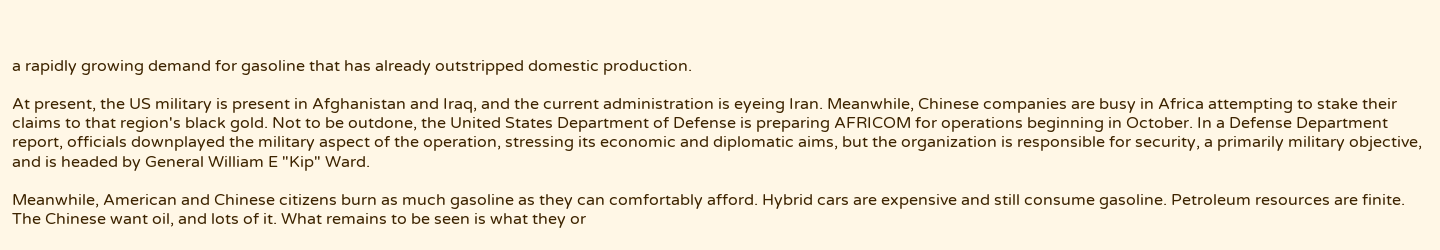a rapidly growing demand for gasoline that has already outstripped domestic production.

At present, the US military is present in Afghanistan and Iraq, and the current administration is eyeing Iran. Meanwhile, Chinese companies are busy in Africa attempting to stake their claims to that region's black gold. Not to be outdone, the United States Department of Defense is preparing AFRICOM for operations beginning in October. In a Defense Department report, officials downplayed the military aspect of the operation, stressing its economic and diplomatic aims, but the organization is responsible for security, a primarily military objective, and is headed by General William E "Kip" Ward.

Meanwhile, American and Chinese citizens burn as much gasoline as they can comfortably afford. Hybrid cars are expensive and still consume gasoline. Petroleum resources are finite. The Chinese want oil, and lots of it. What remains to be seen is what they or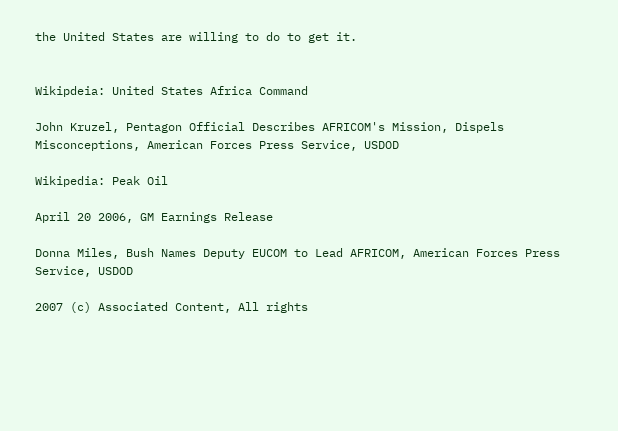the United States are willing to do to get it.


Wikipdeia: United States Africa Command

John Kruzel, Pentagon Official Describes AFRICOM's Mission, Dispels Misconceptions, American Forces Press Service, USDOD

Wikipedia: Peak Oil

April 20 2006, GM Earnings Release

Donna Miles, Bush Names Deputy EUCOM to Lead AFRICOM, American Forces Press Service, USDOD

2007 (c) Associated Content, All rights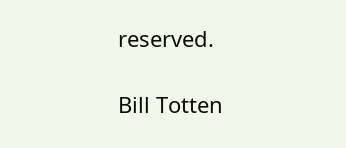reserved.

Bill Totten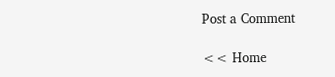Post a Comment

<< Home